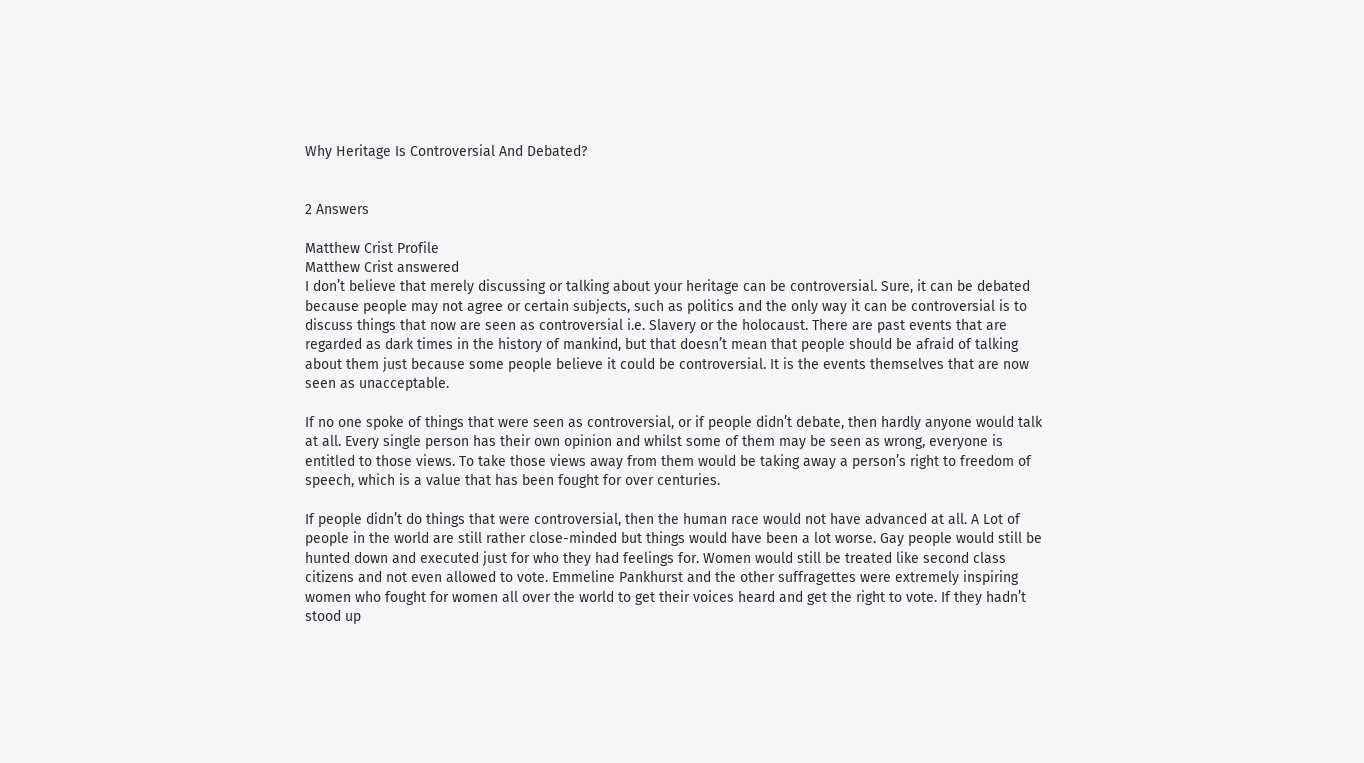Why Heritage Is Controversial And Debated?


2 Answers

Matthew Crist Profile
Matthew Crist answered
I don’t believe that merely discussing or talking about your heritage can be controversial. Sure, it can be debated because people may not agree or certain subjects, such as politics and the only way it can be controversial is to discuss things that now are seen as controversial i.e. Slavery or the holocaust. There are past events that are regarded as dark times in the history of mankind, but that doesn’t mean that people should be afraid of talking about them just because some people believe it could be controversial. It is the events themselves that are now seen as unacceptable.

If no one spoke of things that were seen as controversial, or if people didn’t debate, then hardly anyone would talk at all. Every single person has their own opinion and whilst some of them may be seen as wrong, everyone is entitled to those views. To take those views away from them would be taking away a person’s right to freedom of speech, which is a value that has been fought for over centuries.

If people didn’t do things that were controversial, then the human race would not have advanced at all. A Lot of people in the world are still rather close-minded but things would have been a lot worse. Gay people would still be hunted down and executed just for who they had feelings for. Women would still be treated like second class citizens and not even allowed to vote. Emmeline Pankhurst and the other suffragettes were extremely inspiring women who fought for women all over the world to get their voices heard and get the right to vote. If they hadn’t stood up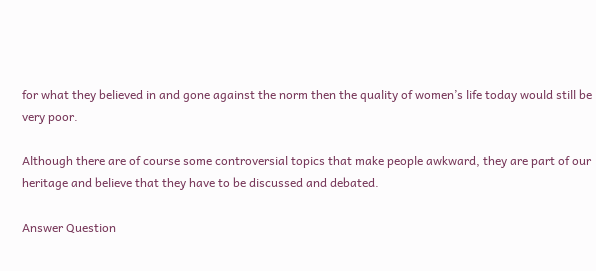for what they believed in and gone against the norm then the quality of women’s life today would still be very poor.

Although there are of course some controversial topics that make people awkward, they are part of our heritage and believe that they have to be discussed and debated.

Answer Question